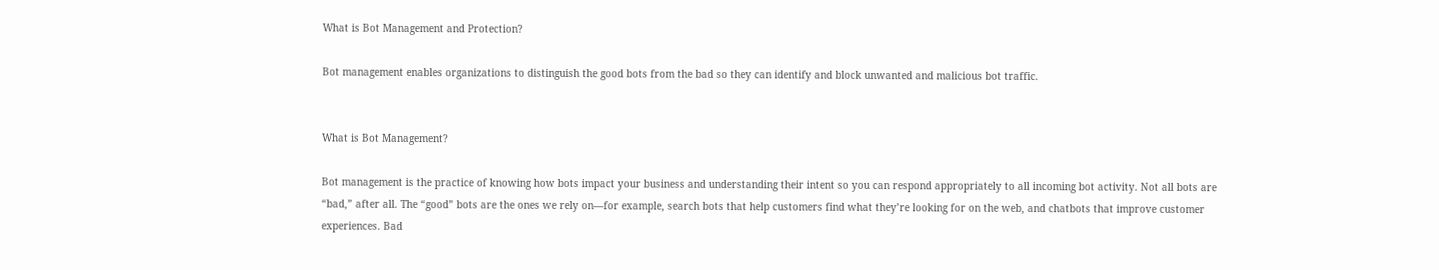What is Bot Management and Protection?

Bot management enables organizations to distinguish the good bots from the bad so they can identify and block unwanted and malicious bot traffic.


What is Bot Management?

Bot management is the practice of knowing how bots impact your business and understanding their intent so you can respond appropriately to all incoming bot activity. Not all bots are “bad,” after all. The “good” bots are the ones we rely on—for example, search bots that help customers find what they’re looking for on the web, and chatbots that improve customer experiences. Bad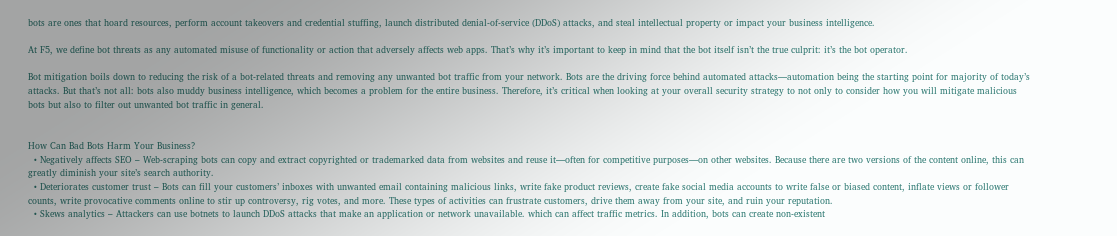bots are ones that hoard resources, perform account takeovers and credential stuffing, launch distributed denial-of-service (DDoS) attacks, and steal intellectual property or impact your business intelligence.

At F5, we define bot threats as any automated misuse of functionality or action that adversely affects web apps. That’s why it’s important to keep in mind that the bot itself isn’t the true culprit: it’s the bot operator.

Bot mitigation boils down to reducing the risk of a bot-related threats and removing any unwanted bot traffic from your network. Bots are the driving force behind automated attacks—automation being the starting point for majority of today’s attacks. But that’s not all: bots also muddy business intelligence, which becomes a problem for the entire business. Therefore, it’s critical when looking at your overall security strategy to not only to consider how you will mitigate malicious bots but also to filter out unwanted bot traffic in general.


How Can Bad Bots Harm Your Business?
  • Negatively affects SEO – Web-scraping bots can copy and extract copyrighted or trademarked data from websites and reuse it—often for competitive purposes—on other websites. Because there are two versions of the content online, this can greatly diminish your site’s search authority.
  • Deteriorates customer trust – Bots can fill your customers’ inboxes with unwanted email containing malicious links, write fake product reviews, create fake social media accounts to write false or biased content, inflate views or follower counts, write provocative comments online to stir up controversy, rig votes, and more. These types of activities can frustrate customers, drive them away from your site, and ruin your reputation.
  • Skews analytics – Attackers can use botnets to launch DDoS attacks that make an application or network unavailable. which can affect traffic metrics. In addition, bots can create non-existent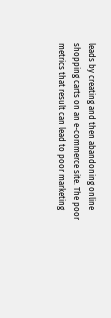leads by creating and then abandoning online shopping carts on an e-commerce site. The poor metrics that result can lead to poor marketing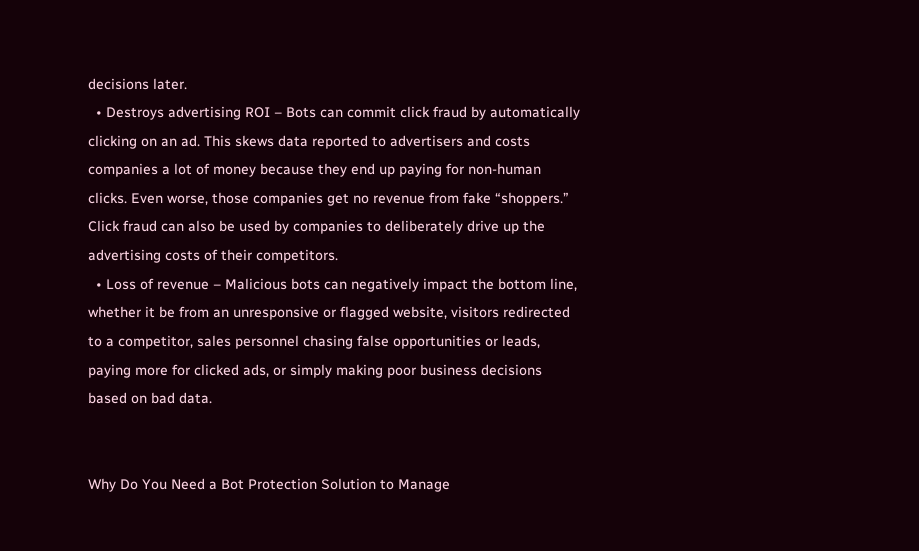decisions later.
  • Destroys advertising ROI – Bots can commit click fraud by automatically clicking on an ad. This skews data reported to advertisers and costs companies a lot of money because they end up paying for non-human clicks. Even worse, those companies get no revenue from fake “shoppers.” Click fraud can also be used by companies to deliberately drive up the advertising costs of their competitors.
  • Loss of revenue – Malicious bots can negatively impact the bottom line, whether it be from an unresponsive or flagged website, visitors redirected to a competitor, sales personnel chasing false opportunities or leads, paying more for clicked ads, or simply making poor business decisions based on bad data.


Why Do You Need a Bot Protection Solution to Manage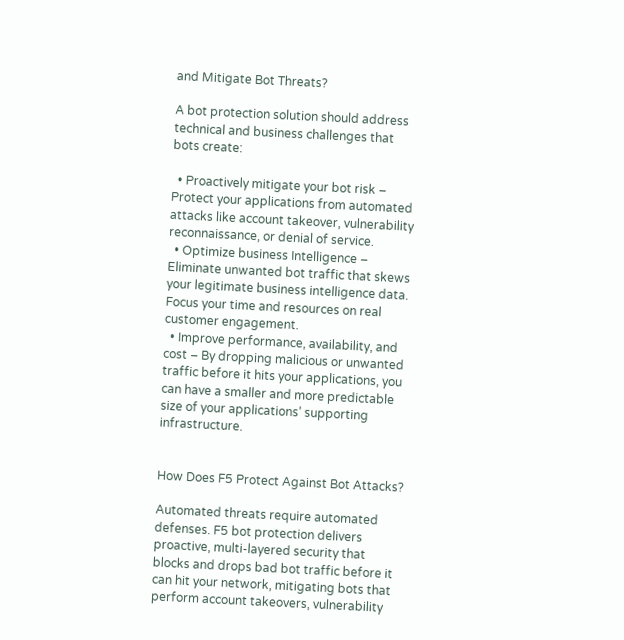and Mitigate Bot Threats?

A bot protection solution should address technical and business challenges that bots create:

  • Proactively mitigate your bot risk – Protect your applications from automated attacks like account takeover, vulnerability reconnaissance, or denial of service.
  • Optimize business Intelligence – Eliminate unwanted bot traffic that skews your legitimate business intelligence data. Focus your time and resources on real customer engagement.
  • Improve performance, availability, and cost – By dropping malicious or unwanted traffic before it hits your applications, you can have a smaller and more predictable size of your applications’ supporting infrastructure.


How Does F5 Protect Against Bot Attacks?

Automated threats require automated defenses. F5 bot protection delivers proactive, multi-layered security that blocks and drops bad bot traffic before it can hit your network, mitigating bots that perform account takeovers, vulnerability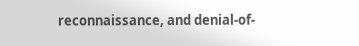reconnaissance, and denial-of-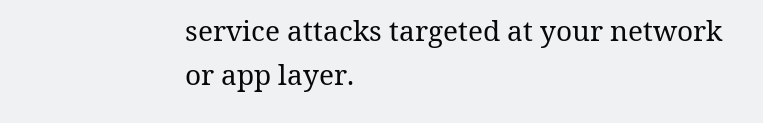service attacks targeted at your network or app layer.